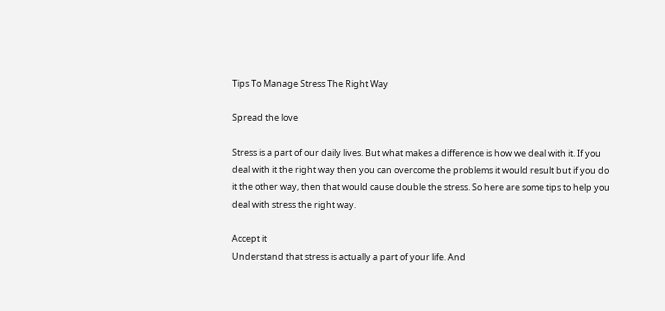Tips To Manage Stress The Right Way

Spread the love

Stress is a part of our daily lives. But what makes a difference is how we deal with it. If you deal with it the right way then you can overcome the problems it would result but if you do it the other way, then that would cause double the stress. So here are some tips to help you deal with stress the right way.

Accept it
Understand that stress is actually a part of your life. And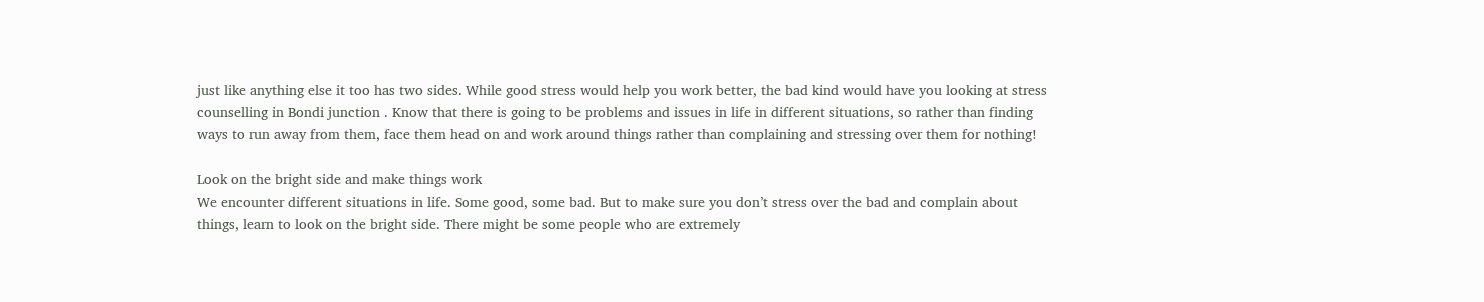just like anything else it too has two sides. While good stress would help you work better, the bad kind would have you looking at stress counselling in Bondi junction . Know that there is going to be problems and issues in life in different situations, so rather than finding ways to run away from them, face them head on and work around things rather than complaining and stressing over them for nothing!

Look on the bright side and make things work
We encounter different situations in life. Some good, some bad. But to make sure you don’t stress over the bad and complain about things, learn to look on the bright side. There might be some people who are extremely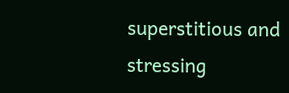superstitious and stressing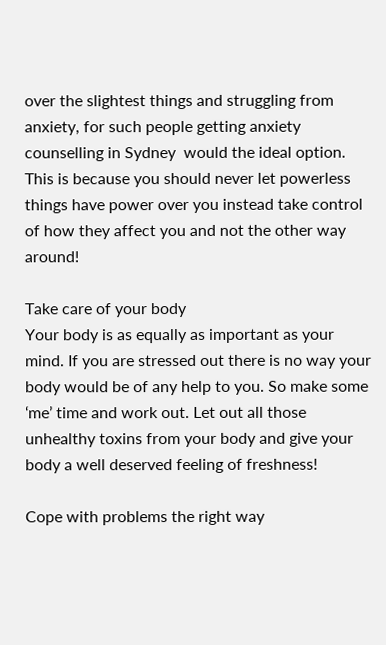over the slightest things and struggling from anxiety, for such people getting anxiety counselling in Sydney  would the ideal option. This is because you should never let powerless things have power over you instead take control of how they affect you and not the other way around!

Take care of your body
Your body is as equally as important as your mind. If you are stressed out there is no way your body would be of any help to you. So make some ‘me’ time and work out. Let out all those unhealthy toxins from your body and give your body a well deserved feeling of freshness!

Cope with problems the right way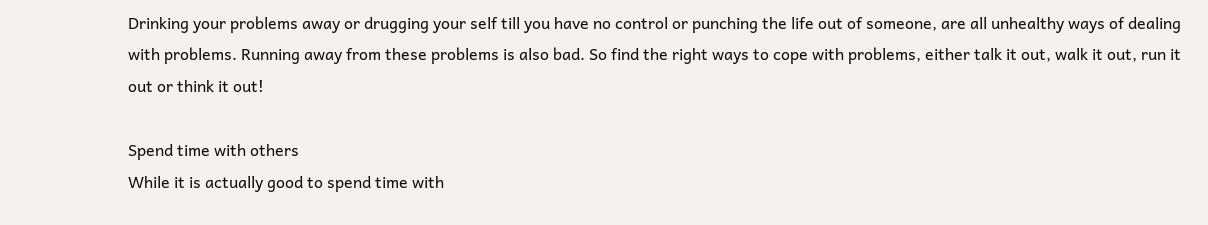Drinking your problems away or drugging your self till you have no control or punching the life out of someone, are all unhealthy ways of dealing with problems. Running away from these problems is also bad. So find the right ways to cope with problems, either talk it out, walk it out, run it out or think it out!

Spend time with others
While it is actually good to spend time with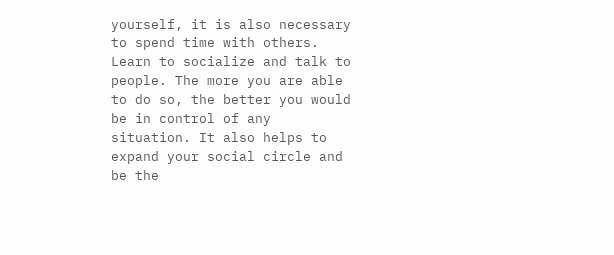yourself, it is also necessary to spend time with others. Learn to socialize and talk to people. The more you are able to do so, the better you would be in control of any situation. It also helps to expand your social circle and be the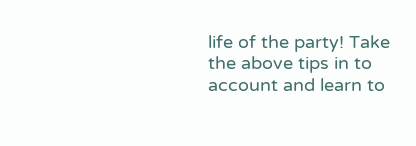life of the party! Take the above tips in to account and learn to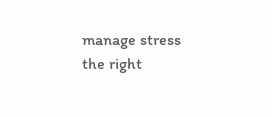manage stress the right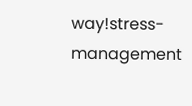way!stress-management